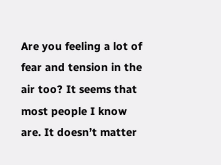Are you feeling a lot of fear and tension in the air too? It seems that most people I know are. It doesn’t matter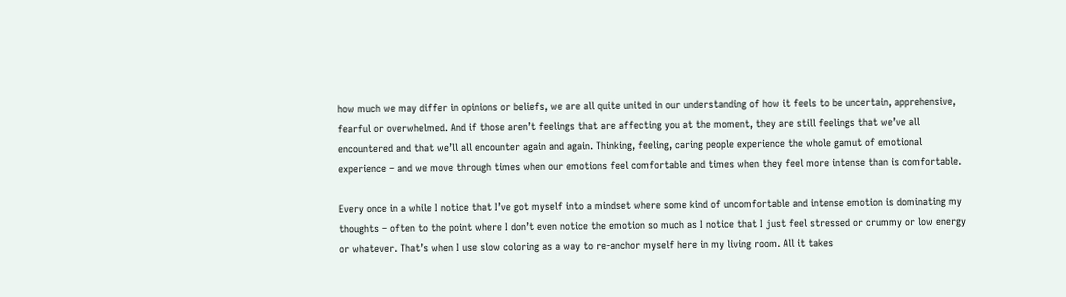how much we may differ in opinions or beliefs, we are all quite united in our understanding of how it feels to be uncertain, apprehensive, fearful or overwhelmed. And if those aren’t feelings that are affecting you at the moment, they are still feelings that we’ve all encountered and that we’ll all encounter again and again. Thinking, feeling, caring people experience the whole gamut of emotional experience – and we move through times when our emotions feel comfortable and times when they feel more intense than is comfortable.

Every once in a while I notice that I’ve got myself into a mindset where some kind of uncomfortable and intense emotion is dominating my thoughts – often to the point where I don’t even notice the emotion so much as I notice that I just feel stressed or crummy or low energy or whatever. That’s when I use slow coloring as a way to re-anchor myself here in my living room. All it takes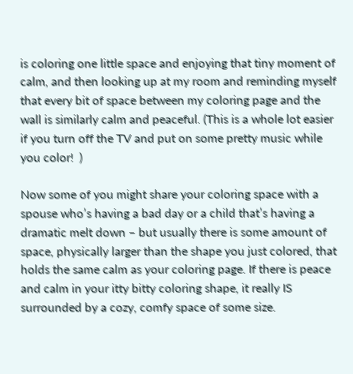is coloring one little space and enjoying that tiny moment of calm, and then looking up at my room and reminding myself that every bit of space between my coloring page and the wall is similarly calm and peaceful. (This is a whole lot easier if you turn off the TV and put on some pretty music while you color!  )

Now some of you might share your coloring space with a spouse who’s having a bad day or a child that’s having a dramatic melt down – but usually there is some amount of space, physically larger than the shape you just colored, that holds the same calm as your coloring page. If there is peace and calm in your itty bitty coloring shape, it really IS surrounded by a cozy, comfy space of some size.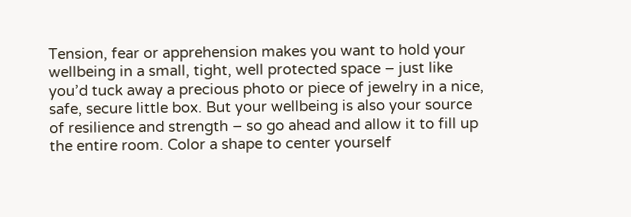Tension, fear or apprehension makes you want to hold your wellbeing in a small, tight, well protected space – just like you’d tuck away a precious photo or piece of jewelry in a nice, safe, secure little box. But your wellbeing is also your source of resilience and strength – so go ahead and allow it to fill up the entire room. Color a shape to center yourself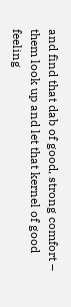and find that dab of good, strong comfort – them look up and let that kernel of good feeling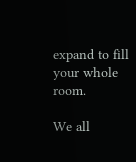expand to fill your whole room.

We all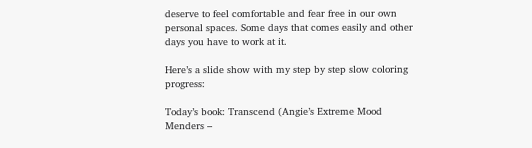deserve to feel comfortable and fear free in our own personal spaces. Some days that comes easily and other days you have to work at it.

Here’s a slide show with my step by step slow coloring progress:

Today’s book: Transcend (Angie’s Extreme Mood Menders –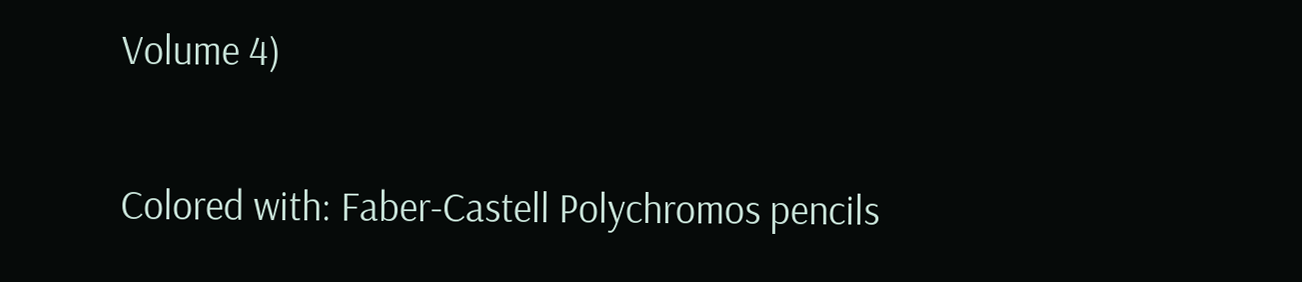Volume 4)

Colored with: Faber-Castell Polychromos pencils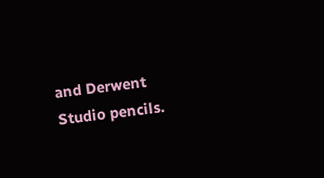and Derwent Studio pencils.